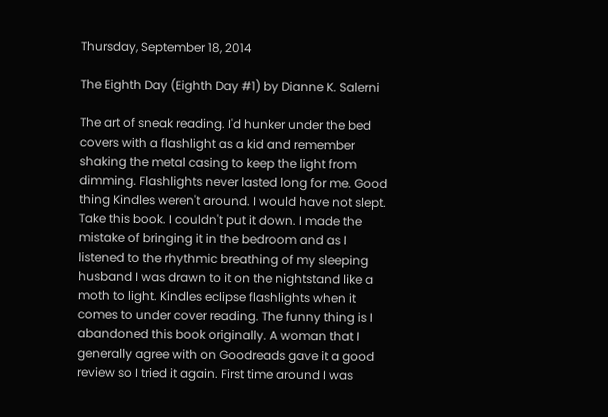Thursday, September 18, 2014

The Eighth Day (Eighth Day #1) by Dianne K. Salerni

The art of sneak reading. I'd hunker under the bed covers with a flashlight as a kid and remember shaking the metal casing to keep the light from dimming. Flashlights never lasted long for me. Good thing Kindles weren't around. I would have not slept. Take this book. I couldn't put it down. I made the mistake of bringing it in the bedroom and as I listened to the rhythmic breathing of my sleeping husband I was drawn to it on the nightstand like a moth to light. Kindles eclipse flashlights when it comes to under cover reading. The funny thing is I abandoned this book originally. A woman that I generally agree with on Goodreads gave it a good review so I tried it again. First time around I was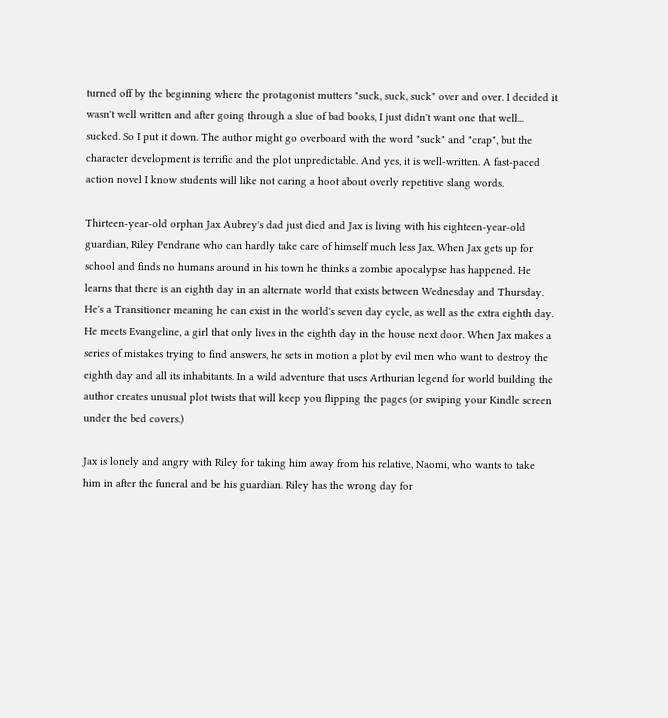turned off by the beginning where the protagonist mutters "suck, suck, suck" over and over. I decided it wasn't well written and after going through a slue of bad books, I just didn't want one that well... sucked. So I put it down. The author might go overboard with the word "suck" and "crap", but the character development is terrific and the plot unpredictable. And yes, it is well-written. A fast-paced action novel I know students will like not caring a hoot about overly repetitive slang words.

Thirteen-year-old orphan Jax Aubrey's dad just died and Jax is living with his eighteen-year-old guardian, Riley Pendrane who can hardly take care of himself much less Jax. When Jax gets up for school and finds no humans around in his town he thinks a zombie apocalypse has happened. He learns that there is an eighth day in an alternate world that exists between Wednesday and Thursday. He's a Transitioner meaning he can exist in the world's seven day cycle, as well as the extra eighth day. He meets Evangeline, a girl that only lives in the eighth day in the house next door. When Jax makes a series of mistakes trying to find answers, he sets in motion a plot by evil men who want to destroy the eighth day and all its inhabitants. In a wild adventure that uses Arthurian legend for world building the author creates unusual plot twists that will keep you flipping the pages (or swiping your Kindle screen under the bed covers.)

Jax is lonely and angry with Riley for taking him away from his relative, Naomi, who wants to take him in after the funeral and be his guardian. Riley has the wrong day for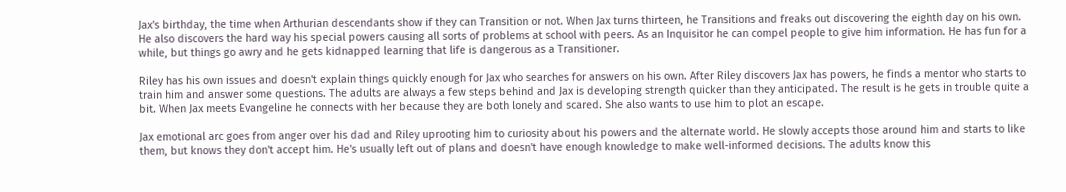Jax's birthday, the time when Arthurian descendants show if they can Transition or not. When Jax turns thirteen, he Transitions and freaks out discovering the eighth day on his own. He also discovers the hard way his special powers causing all sorts of problems at school with peers. As an Inquisitor he can compel people to give him information. He has fun for a while, but things go awry and he gets kidnapped learning that life is dangerous as a Transitioner.

Riley has his own issues and doesn't explain things quickly enough for Jax who searches for answers on his own. After Riley discovers Jax has powers, he finds a mentor who starts to train him and answer some questions. The adults are always a few steps behind and Jax is developing strength quicker than they anticipated. The result is he gets in trouble quite a bit. When Jax meets Evangeline he connects with her because they are both lonely and scared. She also wants to use him to plot an escape.

Jax emotional arc goes from anger over his dad and Riley uprooting him to curiosity about his powers and the alternate world. He slowly accepts those around him and starts to like them, but knows they don't accept him. He's usually left out of plans and doesn't have enough knowledge to make well-informed decisions. The adults know this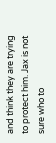and think they are trying to protect him. Jax is not sure who to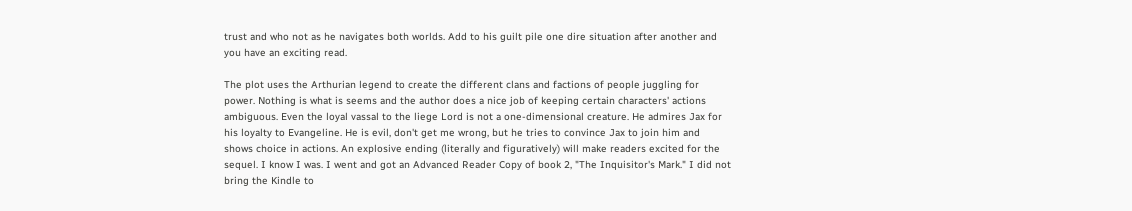trust and who not as he navigates both worlds. Add to his guilt pile one dire situation after another and you have an exciting read.

The plot uses the Arthurian legend to create the different clans and factions of people juggling for power. Nothing is what is seems and the author does a nice job of keeping certain characters' actions ambiguous. Even the loyal vassal to the liege Lord is not a one-dimensional creature. He admires Jax for his loyalty to Evangeline. He is evil, don't get me wrong, but he tries to convince Jax to join him and shows choice in actions. An explosive ending (literally and figuratively) will make readers excited for the sequel. I know I was. I went and got an Advanced Reader Copy of book 2, "The Inquisitor's Mark." I did not bring the Kindle to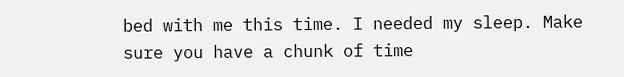bed with me this time. I needed my sleep. Make sure you have a chunk of time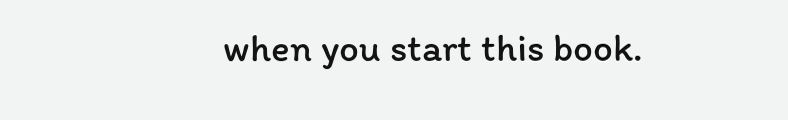when you start this book.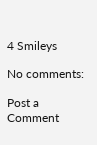4 Smileys

No comments:

Post a Comment